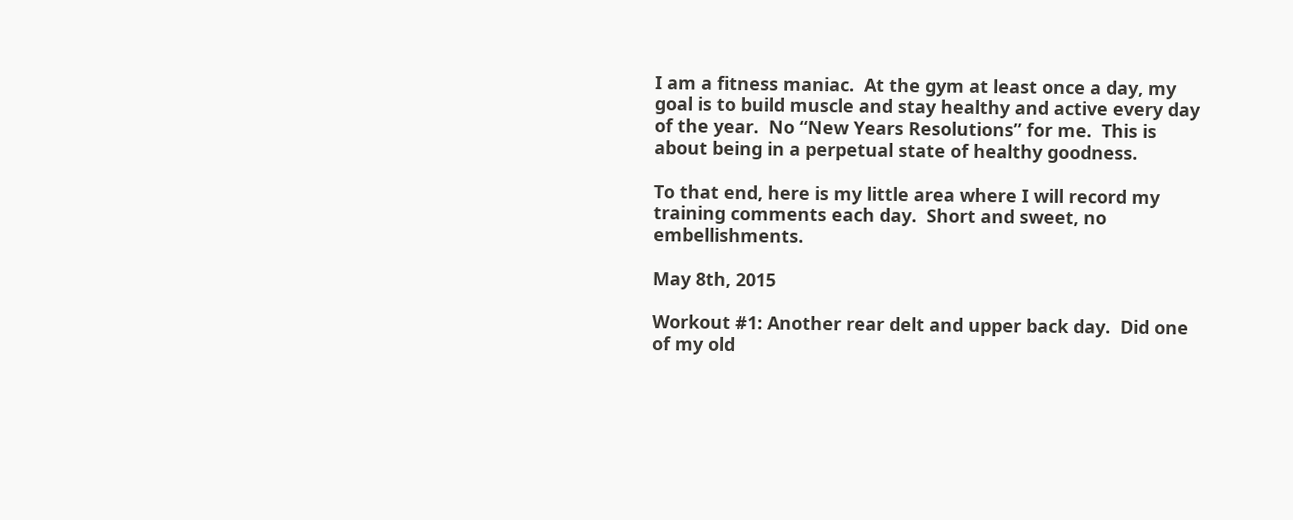I am a fitness maniac.  At the gym at least once a day, my goal is to build muscle and stay healthy and active every day of the year.  No “New Years Resolutions” for me.  This is about being in a perpetual state of healthy goodness.

To that end, here is my little area where I will record my training comments each day.  Short and sweet, no embellishments.

May 8th, 2015

Workout #1: Another rear delt and upper back day.  Did one of my old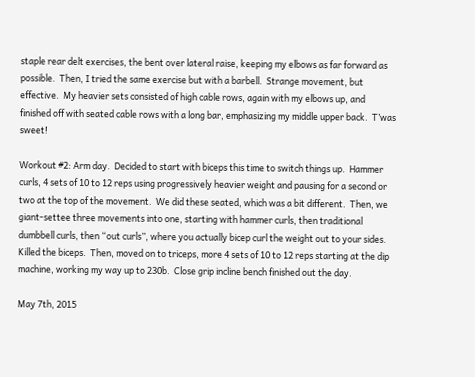staple rear delt exercises, the bent over lateral raise, keeping my elbows as far forward as possible.  Then, I tried the same exercise but with a barbell.  Strange movement, but effective.  My heavier sets consisted of high cable rows, again with my elbows up, and finished off with seated cable rows with a long bar, emphasizing my middle upper back.  T’was sweet!

Workout #2: Arm day.  Decided to start with biceps this time to switch things up.  Hammer curls, 4 sets of 10 to 12 reps using progressively heavier weight and pausing for a second or two at the top of the movement.  We did these seated, which was a bit different.  Then, we giant-settee three movements into one, starting with hammer curls, then traditional dumbbell curls, then “out curls”, where you actually bicep curl the weight out to your sides.  Killed the biceps.  Then, moved on to triceps, more 4 sets of 10 to 12 reps starting at the dip machine, working my way up to 230b.  Close grip incline bench finished out the day.

May 7th, 2015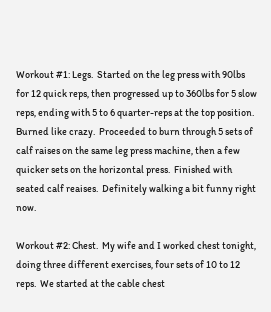Workout #1: Legs.  Started on the leg press with 90lbs for 12 quick reps, then progressed up to 360lbs for 5 slow reps, ending with 5 to 6 quarter-reps at the top position.  Burned like crazy.  Proceeded to burn through 5 sets of calf raises on the same leg press machine, then a few quicker sets on the horizontal press.  Finished with seated calf reaises.  Definitely walking a bit funny right now.

Workout #2: Chest.  My wife and I worked chest tonight, doing three different exercises, four sets of 10 to 12 reps.  We started at the cable chest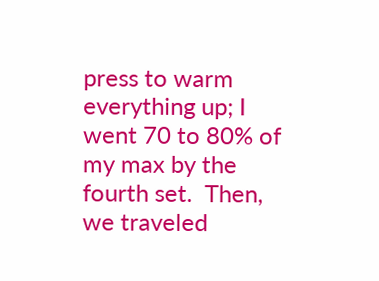press to warm everything up; I went 70 to 80% of my max by the fourth set.  Then, we traveled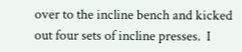over to the incline bench and kicked out four sets of incline presses.  I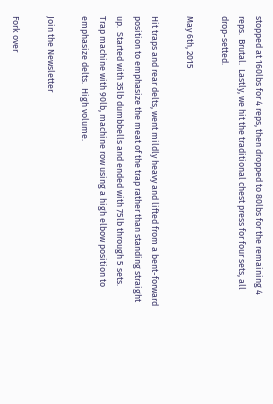stopped at 160lbs for 4 reps, then dropped to 80lbs for the remaining 4 reps.  Brutal.  Lastly, we hit the traditional chest press for four sets, all drop-setted.

May 6th, 2015

Hit traps and rear delts, went mildly heavy and lifted from a bent-forward position to emphasize the meat of the trap rather than standing straight up.  Started with 35lb dumbbells and ended with 75lb through 5 sets.  Trap machine with 90lb, machine row using a high elbow position to emphasize delts.  High volume.

Join the Newsletter

Fork over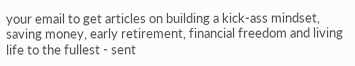your email to get articles on building a kick-ass mindset, saving money, early retirement, financial freedom and living life to the fullest - sent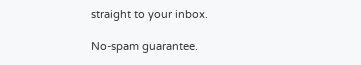straight to your inbox.

No-spam guarantee.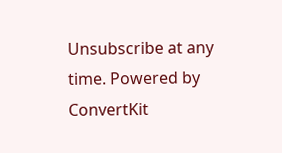Unsubscribe at any time. Powered by ConvertKit